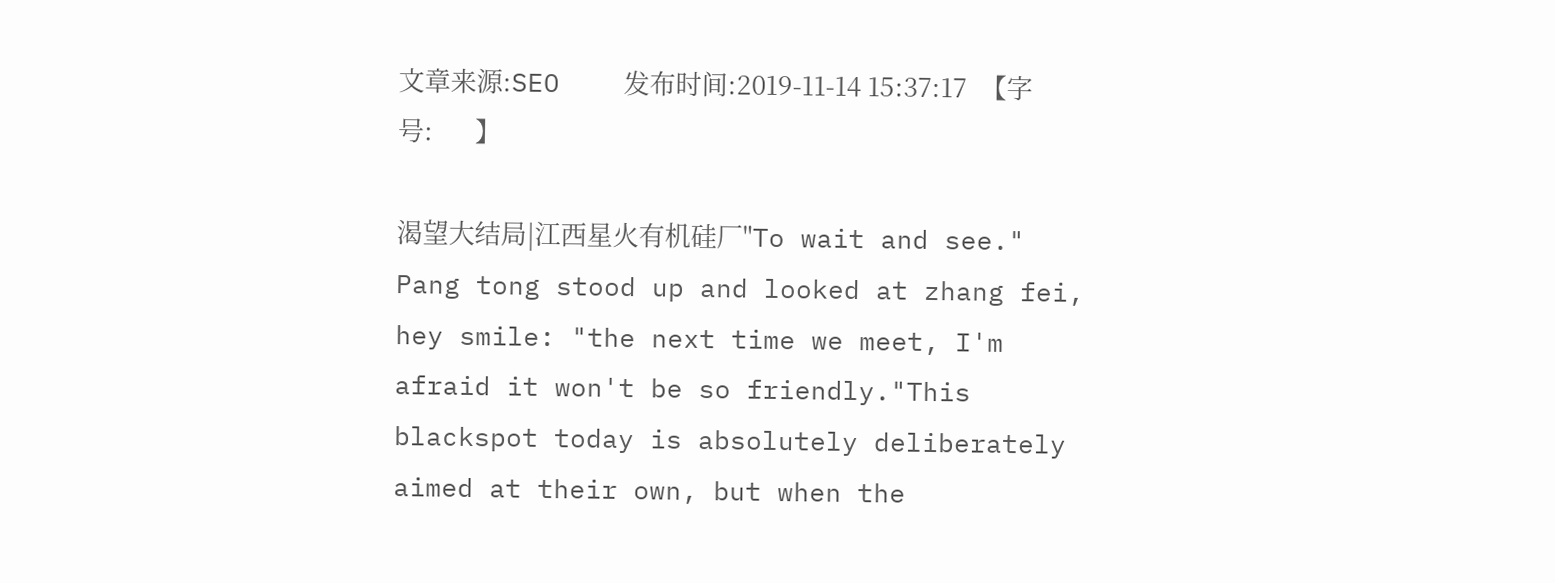文章来源:SEO    发布时间:2019-11-14 15:37:17  【字号:      】

渴望大结局|江西星火有机硅厂"To wait and see." Pang tong stood up and looked at zhang fei, hey smile: "the next time we meet, I'm afraid it won't be so friendly."This blackspot today is absolutely deliberately aimed at their own, but when the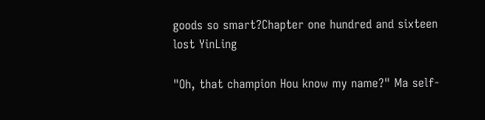goods so smart?Chapter one hundred and sixteen lost YinLing

"Oh, that champion Hou know my name?" Ma self-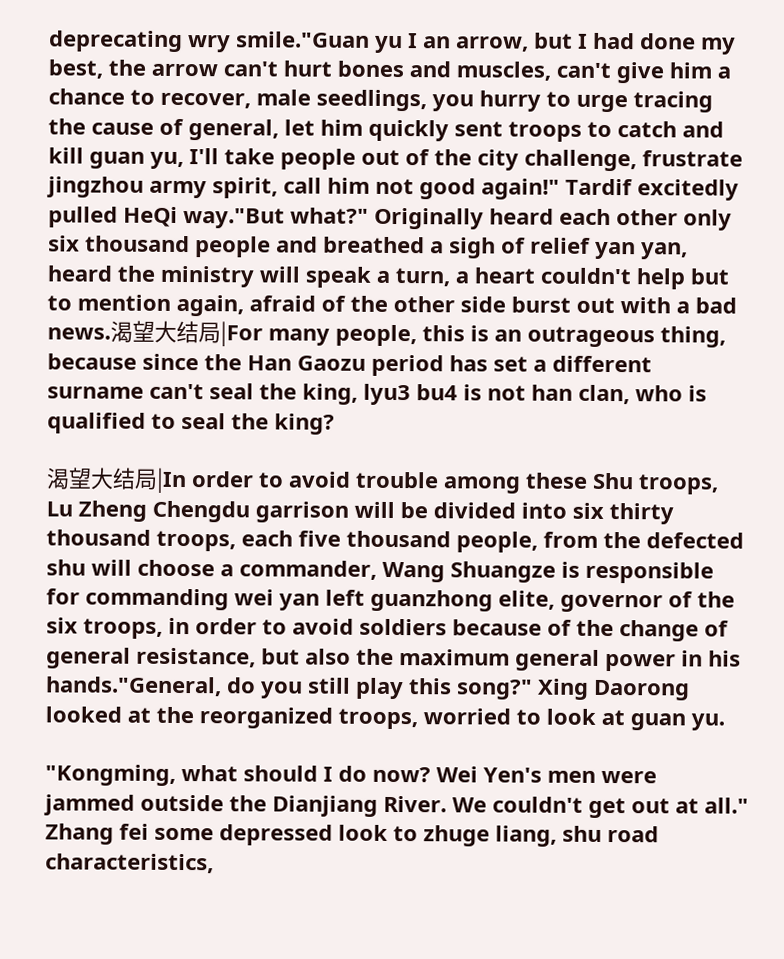deprecating wry smile."Guan yu I an arrow, but I had done my best, the arrow can't hurt bones and muscles, can't give him a chance to recover, male seedlings, you hurry to urge tracing the cause of general, let him quickly sent troops to catch and kill guan yu, I'll take people out of the city challenge, frustrate jingzhou army spirit, call him not good again!" Tardif excitedly pulled HeQi way."But what?" Originally heard each other only six thousand people and breathed a sigh of relief yan yan, heard the ministry will speak a turn, a heart couldn't help but to mention again, afraid of the other side burst out with a bad news.渴望大结局|For many people, this is an outrageous thing, because since the Han Gaozu period has set a different surname can't seal the king, lyu3 bu4 is not han clan, who is qualified to seal the king?

渴望大结局|In order to avoid trouble among these Shu troops, Lu Zheng Chengdu garrison will be divided into six thirty thousand troops, each five thousand people, from the defected shu will choose a commander, Wang Shuangze is responsible for commanding wei yan left guanzhong elite, governor of the six troops, in order to avoid soldiers because of the change of general resistance, but also the maximum general power in his hands."General, do you still play this song?" Xing Daorong looked at the reorganized troops, worried to look at guan yu.

"Kongming, what should I do now? Wei Yen's men were jammed outside the Dianjiang River. We couldn't get out at all." Zhang fei some depressed look to zhuge liang, shu road characteristics,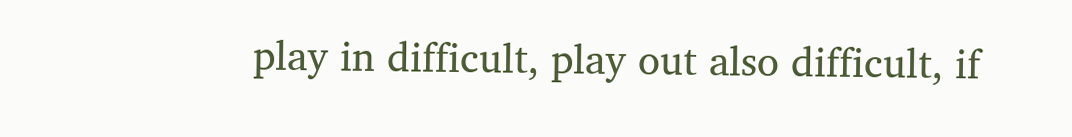play in difficult, play out also difficult, if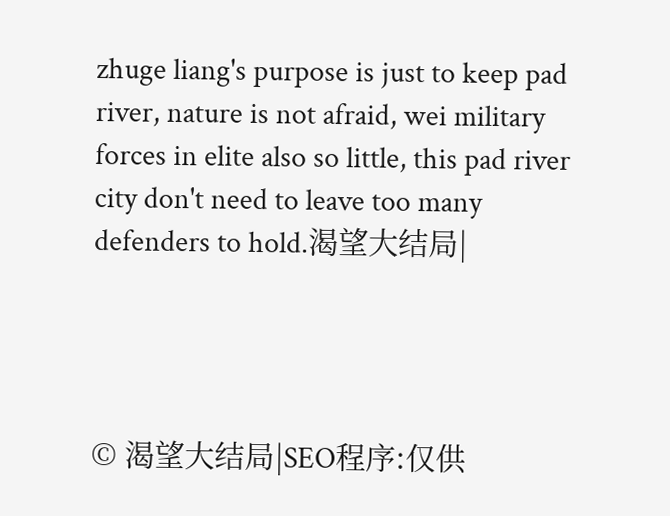zhuge liang's purpose is just to keep pad river, nature is not afraid, wei military forces in elite also so little, this pad river city don't need to leave too many defenders to hold.渴望大结局|




© 渴望大结局|SEO程序:仅供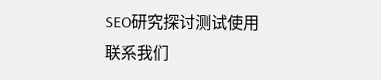SEO研究探讨测试使用 联系我们